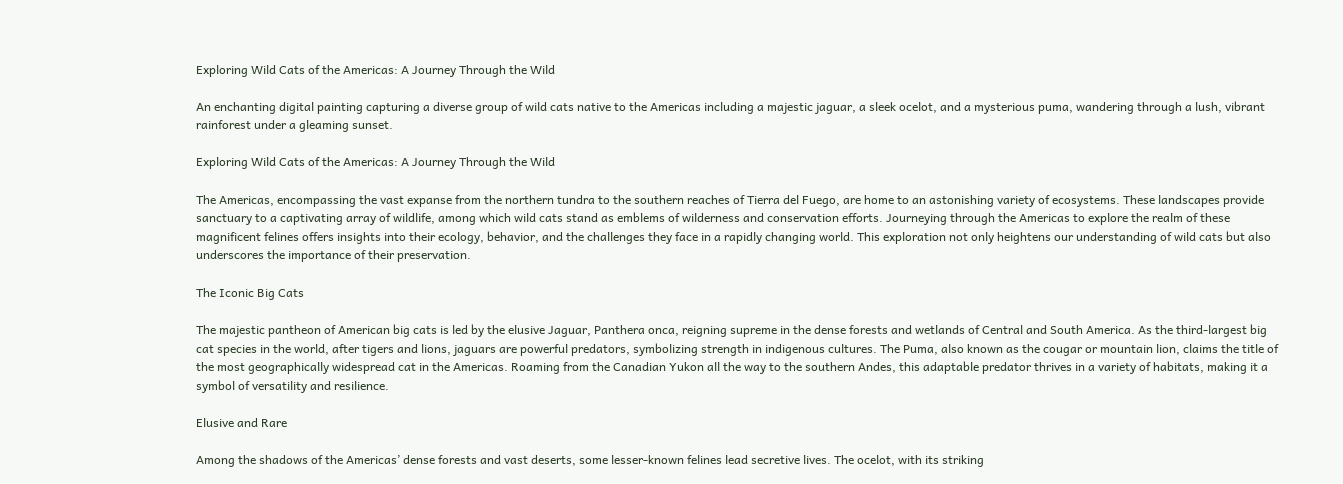Exploring Wild Cats of the Americas: A Journey Through the Wild

An enchanting digital painting capturing a diverse group of wild cats native to the Americas including a majestic jaguar, a sleek ocelot, and a mysterious puma, wandering through a lush, vibrant rainforest under a gleaming sunset.

Exploring Wild Cats of the Americas: A Journey Through the Wild

The Americas, encompassing the vast expanse from the northern tundra to the southern reaches of Tierra del Fuego, are home to an astonishing variety of ecosystems. These landscapes provide sanctuary to a captivating array of wildlife, among which wild cats stand as emblems of wilderness and conservation efforts. Journeying through the Americas to explore the realm of these magnificent felines offers insights into their ecology, behavior, and the challenges they face in a rapidly changing world. This exploration not only heightens our understanding of wild cats but also underscores the importance of their preservation.

The Iconic Big Cats

The majestic pantheon of American big cats is led by the elusive Jaguar, Panthera onca, reigning supreme in the dense forests and wetlands of Central and South America. As the third-largest big cat species in the world, after tigers and lions, jaguars are powerful predators, symbolizing strength in indigenous cultures. The Puma, also known as the cougar or mountain lion, claims the title of the most geographically widespread cat in the Americas. Roaming from the Canadian Yukon all the way to the southern Andes, this adaptable predator thrives in a variety of habitats, making it a symbol of versatility and resilience.

Elusive and Rare

Among the shadows of the Americas’ dense forests and vast deserts, some lesser-known felines lead secretive lives. The ocelot, with its striking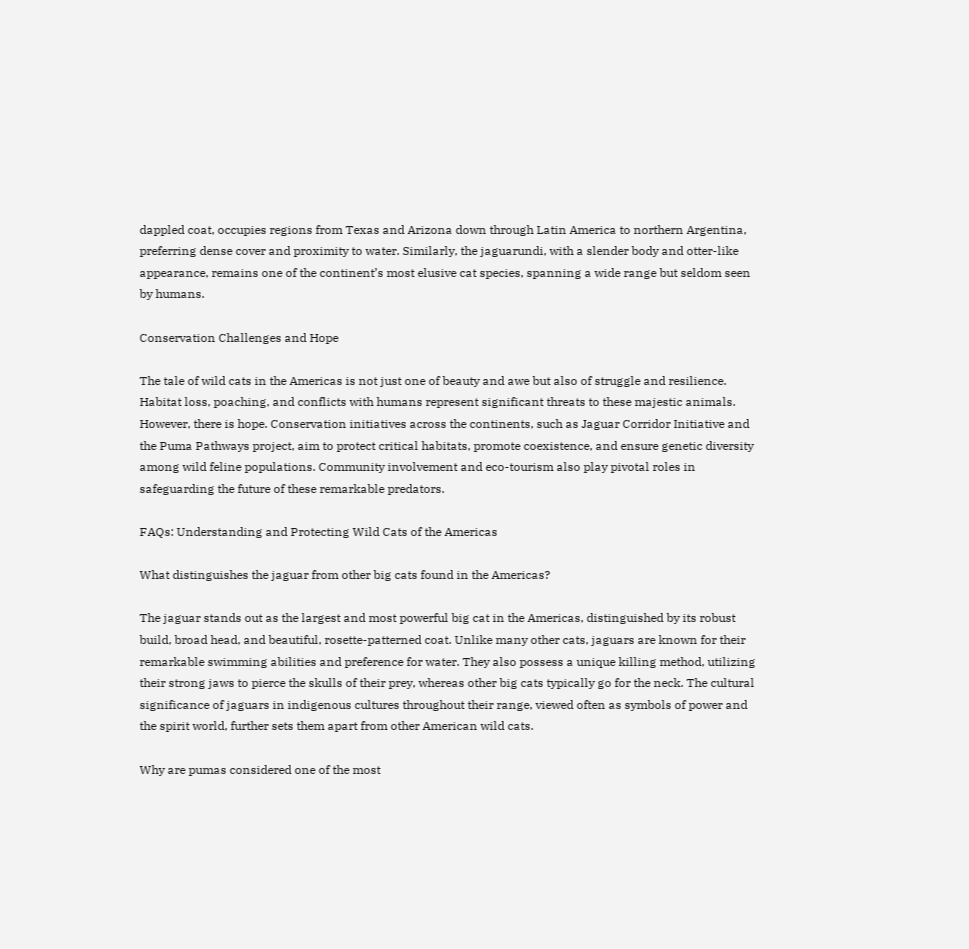dappled coat, occupies regions from Texas and Arizona down through Latin America to northern Argentina, preferring dense cover and proximity to water. Similarly, the jaguarundi, with a slender body and otter-like appearance, remains one of the continent’s most elusive cat species, spanning a wide range but seldom seen by humans.

Conservation Challenges and Hope

The tale of wild cats in the Americas is not just one of beauty and awe but also of struggle and resilience. Habitat loss, poaching, and conflicts with humans represent significant threats to these majestic animals. However, there is hope. Conservation initiatives across the continents, such as Jaguar Corridor Initiative and the Puma Pathways project, aim to protect critical habitats, promote coexistence, and ensure genetic diversity among wild feline populations. Community involvement and eco-tourism also play pivotal roles in safeguarding the future of these remarkable predators.

FAQs: Understanding and Protecting Wild Cats of the Americas

What distinguishes the jaguar from other big cats found in the Americas?

The jaguar stands out as the largest and most powerful big cat in the Americas, distinguished by its robust build, broad head, and beautiful, rosette-patterned coat. Unlike many other cats, jaguars are known for their remarkable swimming abilities and preference for water. They also possess a unique killing method, utilizing their strong jaws to pierce the skulls of their prey, whereas other big cats typically go for the neck. The cultural significance of jaguars in indigenous cultures throughout their range, viewed often as symbols of power and the spirit world, further sets them apart from other American wild cats.

Why are pumas considered one of the most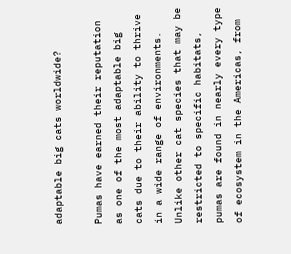adaptable big cats worldwide?

Pumas have earned their reputation as one of the most adaptable big cats due to their ability to thrive in a wide range of environments. Unlike other cat species that may be restricted to specific habitats, pumas are found in nearly every type of ecosystem in the Americas, from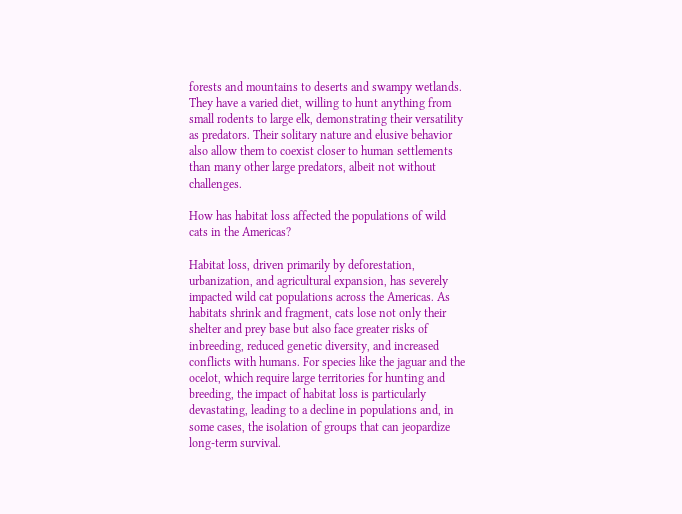forests and mountains to deserts and swampy wetlands. They have a varied diet, willing to hunt anything from small rodents to large elk, demonstrating their versatility as predators. Their solitary nature and elusive behavior also allow them to coexist closer to human settlements than many other large predators, albeit not without challenges.

How has habitat loss affected the populations of wild cats in the Americas?

Habitat loss, driven primarily by deforestation, urbanization, and agricultural expansion, has severely impacted wild cat populations across the Americas. As habitats shrink and fragment, cats lose not only their shelter and prey base but also face greater risks of inbreeding, reduced genetic diversity, and increased conflicts with humans. For species like the jaguar and the ocelot, which require large territories for hunting and breeding, the impact of habitat loss is particularly devastating, leading to a decline in populations and, in some cases, the isolation of groups that can jeopardize long-term survival.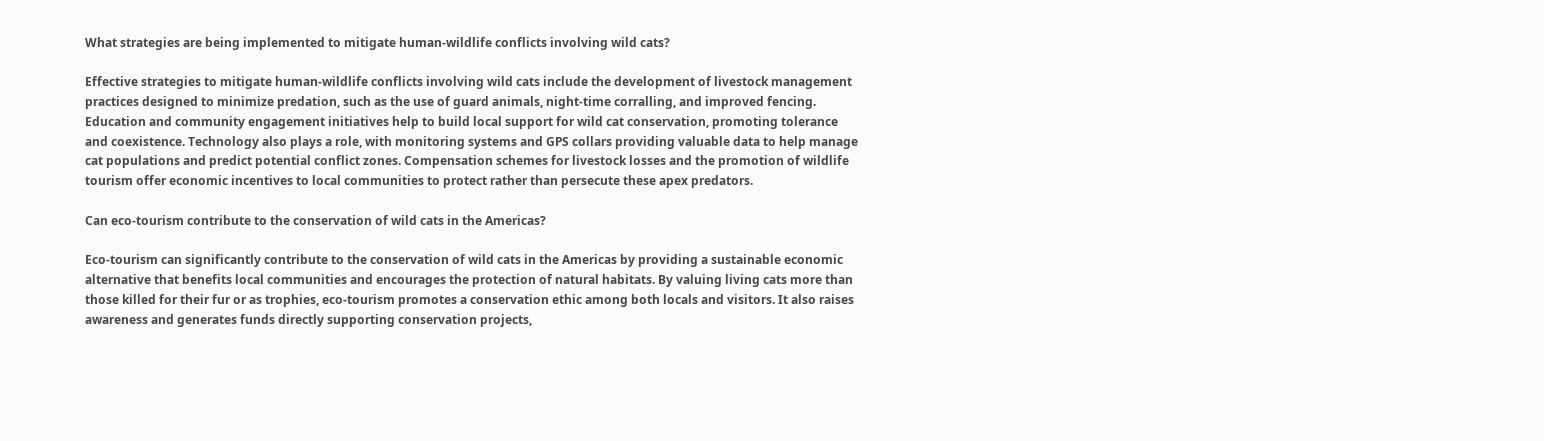What strategies are being implemented to mitigate human-wildlife conflicts involving wild cats?

Effective strategies to mitigate human-wildlife conflicts involving wild cats include the development of livestock management practices designed to minimize predation, such as the use of guard animals, night-time corralling, and improved fencing. Education and community engagement initiatives help to build local support for wild cat conservation, promoting tolerance and coexistence. Technology also plays a role, with monitoring systems and GPS collars providing valuable data to help manage cat populations and predict potential conflict zones. Compensation schemes for livestock losses and the promotion of wildlife tourism offer economic incentives to local communities to protect rather than persecute these apex predators.

Can eco-tourism contribute to the conservation of wild cats in the Americas?

Eco-tourism can significantly contribute to the conservation of wild cats in the Americas by providing a sustainable economic alternative that benefits local communities and encourages the protection of natural habitats. By valuing living cats more than those killed for their fur or as trophies, eco-tourism promotes a conservation ethic among both locals and visitors. It also raises awareness and generates funds directly supporting conservation projects,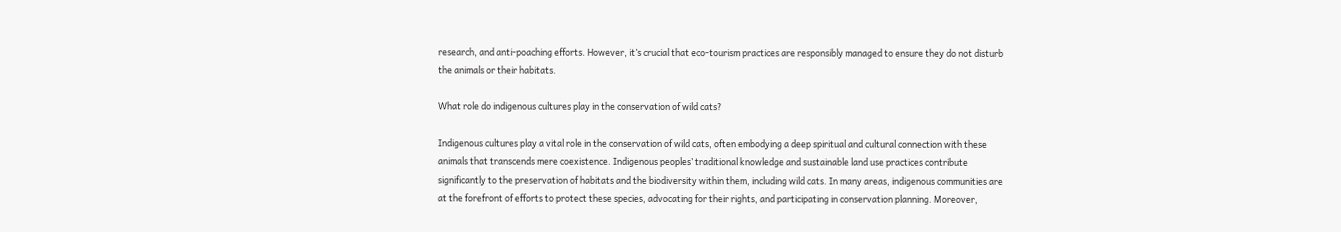research, and anti-poaching efforts. However, it’s crucial that eco-tourism practices are responsibly managed to ensure they do not disturb the animals or their habitats.

What role do indigenous cultures play in the conservation of wild cats?

Indigenous cultures play a vital role in the conservation of wild cats, often embodying a deep spiritual and cultural connection with these animals that transcends mere coexistence. Indigenous peoples’ traditional knowledge and sustainable land use practices contribute significantly to the preservation of habitats and the biodiversity within them, including wild cats. In many areas, indigenous communities are at the forefront of efforts to protect these species, advocating for their rights, and participating in conservation planning. Moreover,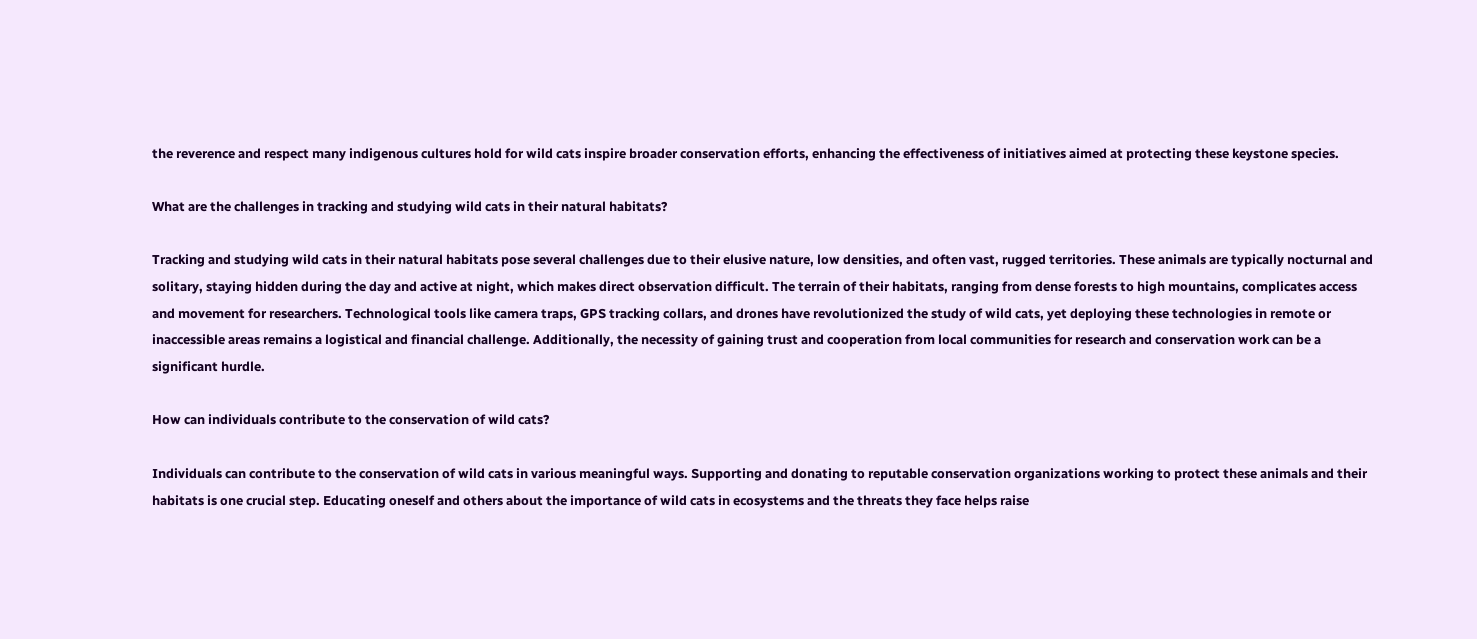the reverence and respect many indigenous cultures hold for wild cats inspire broader conservation efforts, enhancing the effectiveness of initiatives aimed at protecting these keystone species.

What are the challenges in tracking and studying wild cats in their natural habitats?

Tracking and studying wild cats in their natural habitats pose several challenges due to their elusive nature, low densities, and often vast, rugged territories. These animals are typically nocturnal and solitary, staying hidden during the day and active at night, which makes direct observation difficult. The terrain of their habitats, ranging from dense forests to high mountains, complicates access and movement for researchers. Technological tools like camera traps, GPS tracking collars, and drones have revolutionized the study of wild cats, yet deploying these technologies in remote or inaccessible areas remains a logistical and financial challenge. Additionally, the necessity of gaining trust and cooperation from local communities for research and conservation work can be a significant hurdle.

How can individuals contribute to the conservation of wild cats?

Individuals can contribute to the conservation of wild cats in various meaningful ways. Supporting and donating to reputable conservation organizations working to protect these animals and their habitats is one crucial step. Educating oneself and others about the importance of wild cats in ecosystems and the threats they face helps raise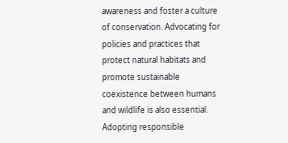awareness and foster a culture of conservation. Advocating for policies and practices that protect natural habitats and promote sustainable coexistence between humans and wildlife is also essential. Adopting responsible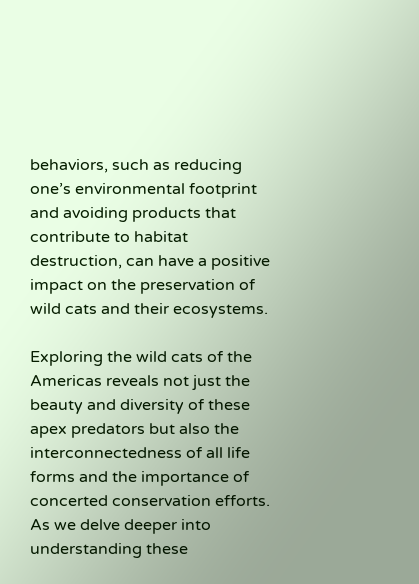behaviors, such as reducing one’s environmental footprint and avoiding products that contribute to habitat destruction, can have a positive impact on the preservation of wild cats and their ecosystems.

Exploring the wild cats of the Americas reveals not just the beauty and diversity of these apex predators but also the interconnectedness of all life forms and the importance of concerted conservation efforts. As we delve deeper into understanding these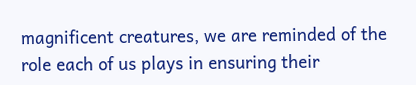magnificent creatures, we are reminded of the role each of us plays in ensuring their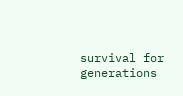survival for generations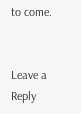to come.


Leave a Reply